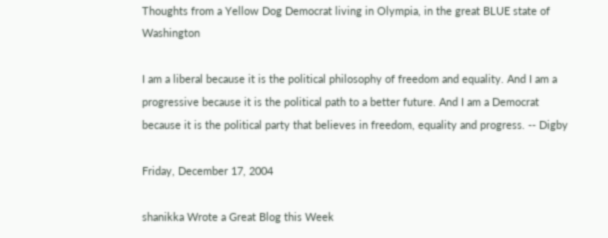Thoughts from a Yellow Dog Democrat living in Olympia, in the great BLUE state of Washington

I am a liberal because it is the political philosophy of freedom and equality. And I am a progressive because it is the political path to a better future. And I am a Democrat because it is the political party that believes in freedom, equality and progress. -- Digby

Friday, December 17, 2004

shanikka Wrote a Great Blog this Week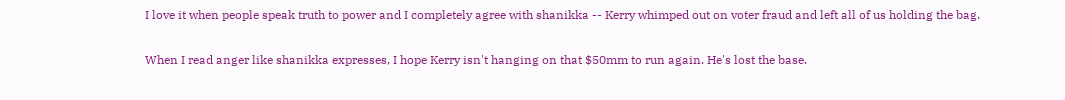I love it when people speak truth to power and I completely agree with shanikka -- Kerry whimped out on voter fraud and left all of us holding the bag.

When I read anger like shanikka expresses, I hope Kerry isn't hanging on that $50mm to run again. He's lost the base.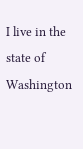I live in the state of Washington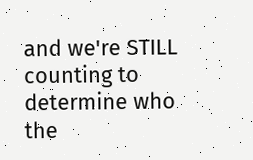and we're STILL counting to determine who the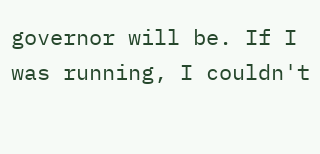governor will be. If I was running, I couldn't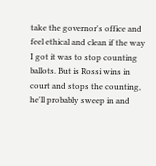take the governor's office and feel ethical and clean if the way I got it was to stop counting ballots. But is Rossi wins in court and stops the counting, he'll probably sweep in and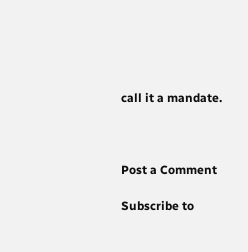call it a mandate.



Post a Comment

Subscribe to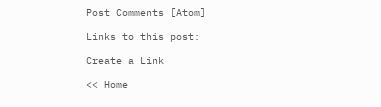Post Comments [Atom]

Links to this post:

Create a Link

<< Home